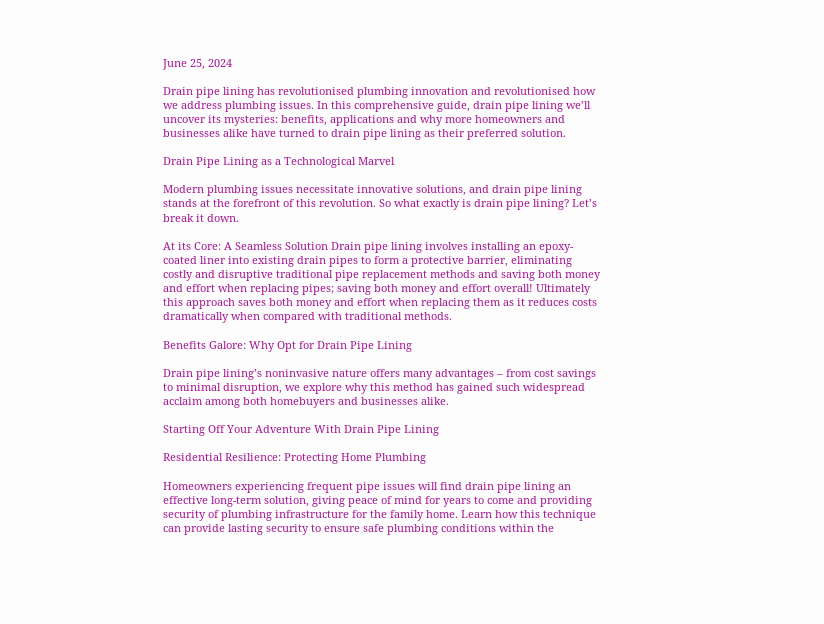June 25, 2024

Drain pipe lining has revolutionised plumbing innovation and revolutionised how we address plumbing issues. In this comprehensive guide, drain pipe lining we’ll uncover its mysteries: benefits, applications and why more homeowners and businesses alike have turned to drain pipe lining as their preferred solution.

Drain Pipe Lining as a Technological Marvel

Modern plumbing issues necessitate innovative solutions, and drain pipe lining stands at the forefront of this revolution. So what exactly is drain pipe lining? Let’s break it down.

At its Core: A Seamless Solution Drain pipe lining involves installing an epoxy-coated liner into existing drain pipes to form a protective barrier, eliminating costly and disruptive traditional pipe replacement methods and saving both money and effort when replacing pipes; saving both money and effort overall! Ultimately this approach saves both money and effort when replacing them as it reduces costs dramatically when compared with traditional methods.

Benefits Galore: Why Opt for Drain Pipe Lining

Drain pipe lining’s noninvasive nature offers many advantages – from cost savings to minimal disruption, we explore why this method has gained such widespread acclaim among both homebuyers and businesses alike.

Starting Off Your Adventure With Drain Pipe Lining

Residential Resilience: Protecting Home Plumbing

Homeowners experiencing frequent pipe issues will find drain pipe lining an effective long-term solution, giving peace of mind for years to come and providing security of plumbing infrastructure for the family home. Learn how this technique can provide lasting security to ensure safe plumbing conditions within the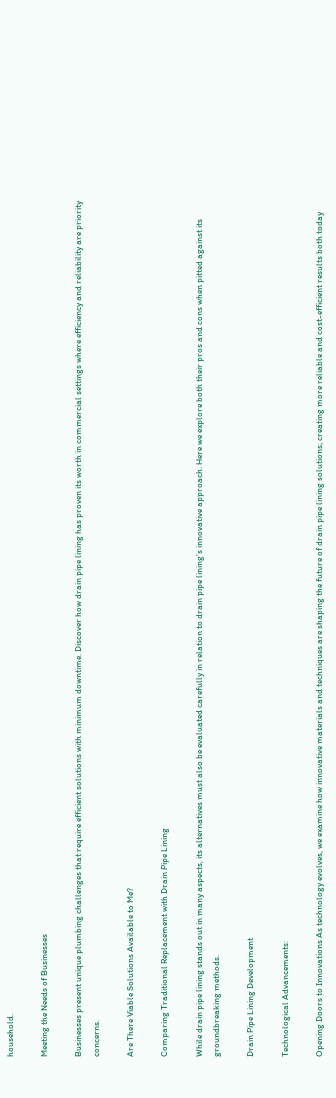household.

Meeting the Needs of Businesses

Businesses present unique plumbing challenges that require efficient solutions with minimum downtime. Discover how drain pipe lining has proven its worth in commercial settings where efficiency and reliability are priority concerns.

Are There Viable Solutions Available to Me?

Comparing Traditional Replacement with Drain Pipe Lining

While drain pipe lining stands out in many aspects, its alternatives must also be evaluated carefully in relation to drain pipe lining’s innovative approach. Here we explore both their pros and cons when pitted against its groundbreaking methods.

Drain Pipe Lining Development

Technological Advancements:

Opening Doors to Innovations As technology evolves, we examine how innovative materials and techniques are shaping the future of drain pipe lining solutions; creating more reliable and cost-efficient results both today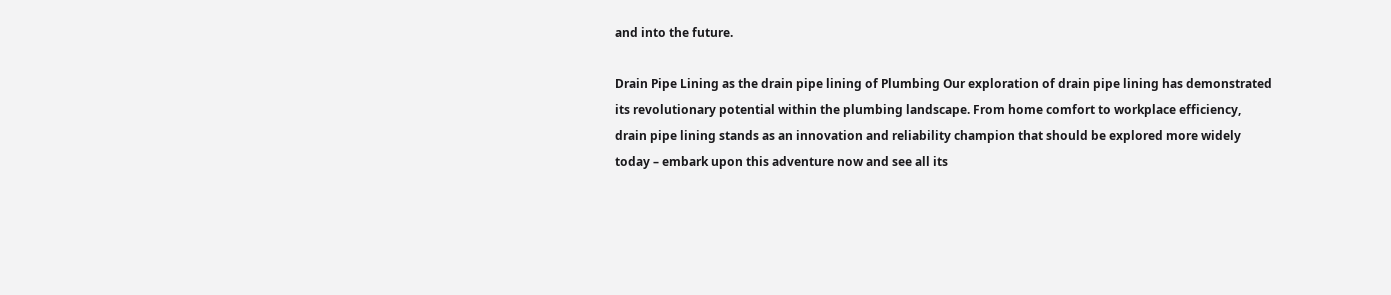and into the future.

Drain Pipe Lining as the drain pipe lining of Plumbing Our exploration of drain pipe lining has demonstrated its revolutionary potential within the plumbing landscape. From home comfort to workplace efficiency, drain pipe lining stands as an innovation and reliability champion that should be explored more widely today – embark upon this adventure now and see all its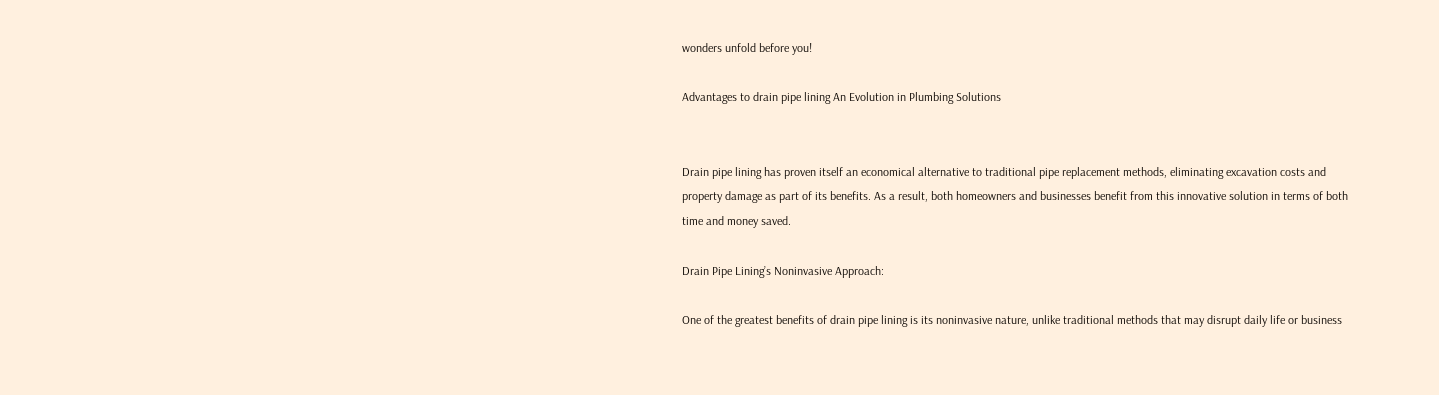wonders unfold before you!

Advantages to drain pipe lining An Evolution in Plumbing Solutions


Drain pipe lining has proven itself an economical alternative to traditional pipe replacement methods, eliminating excavation costs and property damage as part of its benefits. As a result, both homeowners and businesses benefit from this innovative solution in terms of both time and money saved.

Drain Pipe Lining’s Noninvasive Approach:

One of the greatest benefits of drain pipe lining is its noninvasive nature, unlike traditional methods that may disrupt daily life or business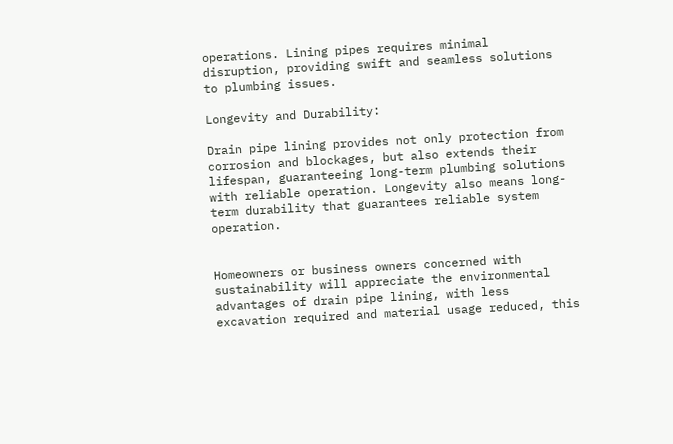operations. Lining pipes requires minimal disruption, providing swift and seamless solutions to plumbing issues.

Longevity and Durability:

Drain pipe lining provides not only protection from corrosion and blockages, but also extends their lifespan, guaranteeing long-term plumbing solutions with reliable operation. Longevity also means long-term durability that guarantees reliable system operation.


Homeowners or business owners concerned with sustainability will appreciate the environmental advantages of drain pipe lining, with less excavation required and material usage reduced, this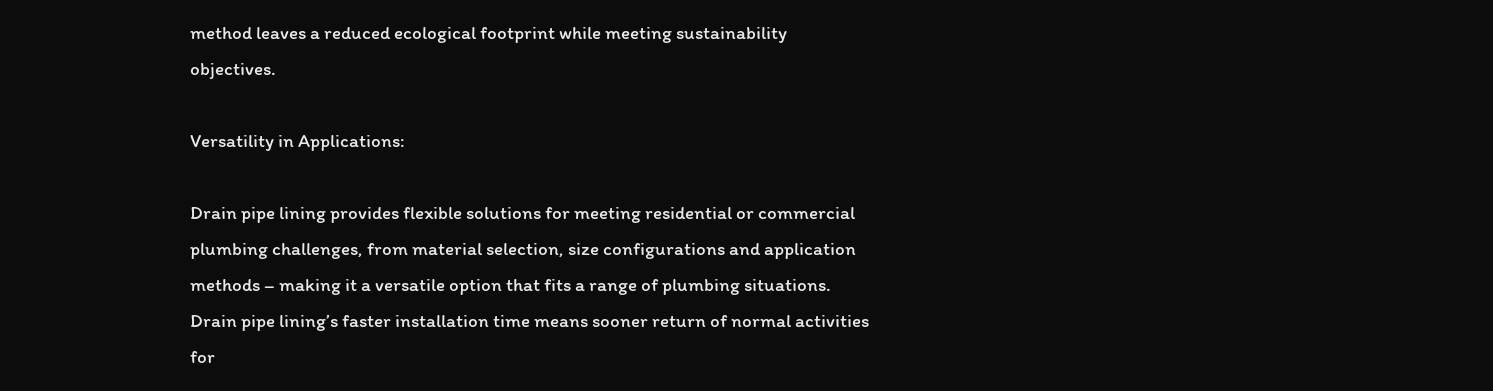method leaves a reduced ecological footprint while meeting sustainability objectives.

Versatility in Applications:

Drain pipe lining provides flexible solutions for meeting residential or commercial plumbing challenges, from material selection, size configurations and application methods – making it a versatile option that fits a range of plumbing situations. Drain pipe lining’s faster installation time means sooner return of normal activities for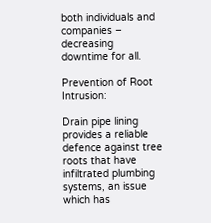both individuals and companies – decreasing downtime for all.

Prevention of Root Intrusion:

Drain pipe lining provides a reliable defence against tree roots that have infiltrated plumbing systems, an issue which has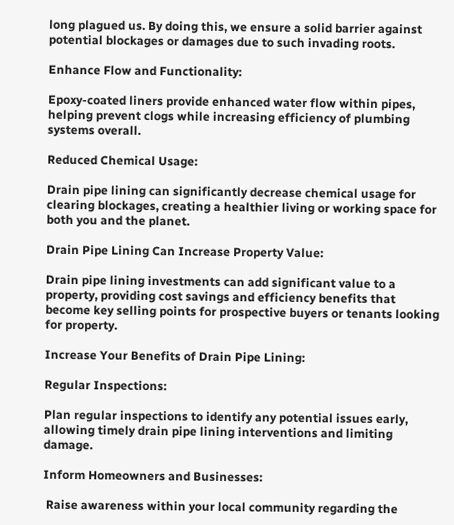long plagued us. By doing this, we ensure a solid barrier against potential blockages or damages due to such invading roots.

Enhance Flow and Functionality:

Epoxy-coated liners provide enhanced water flow within pipes, helping prevent clogs while increasing efficiency of plumbing systems overall.

Reduced Chemical Usage:

Drain pipe lining can significantly decrease chemical usage for clearing blockages, creating a healthier living or working space for both you and the planet.

Drain Pipe Lining Can Increase Property Value:

Drain pipe lining investments can add significant value to a property, providing cost savings and efficiency benefits that become key selling points for prospective buyers or tenants looking for property.

Increase Your Benefits of Drain Pipe Lining:

Regular Inspections:

Plan regular inspections to identify any potential issues early, allowing timely drain pipe lining interventions and limiting damage.

Inform Homeowners and Businesses:

 Raise awareness within your local community regarding the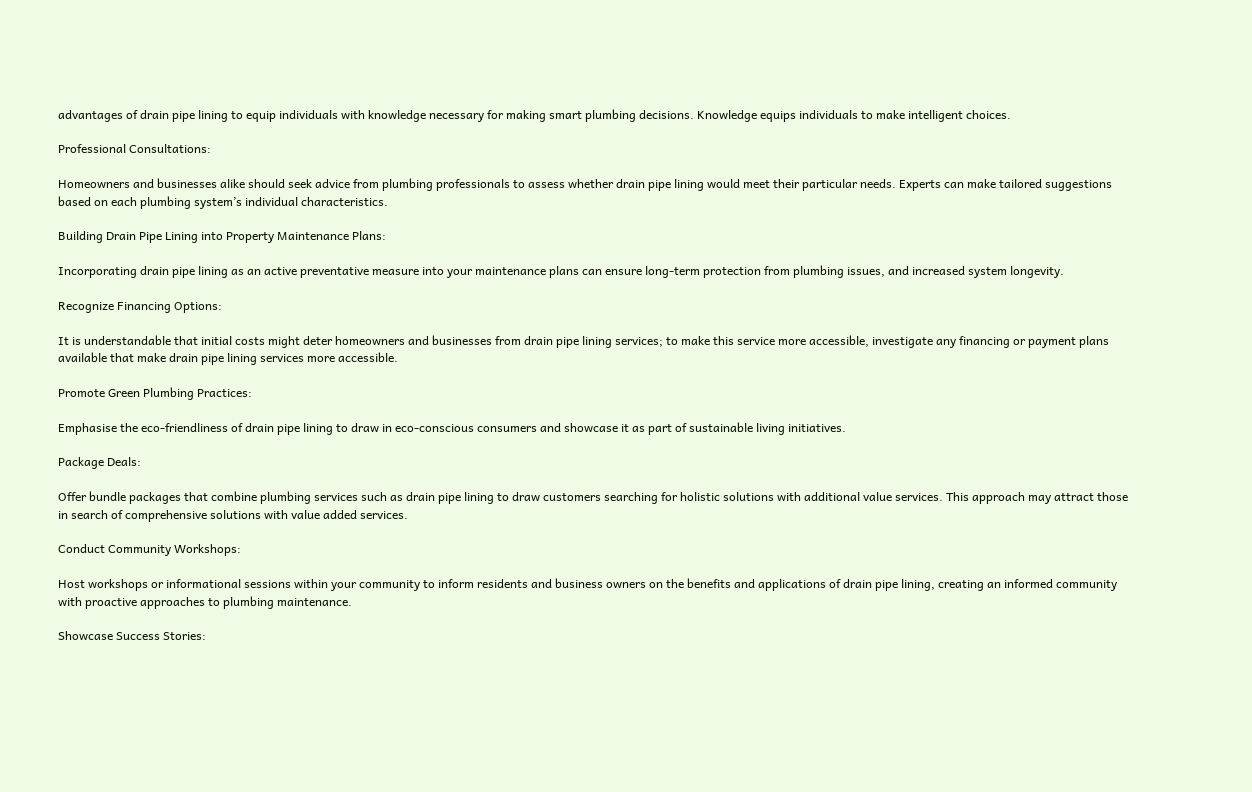advantages of drain pipe lining to equip individuals with knowledge necessary for making smart plumbing decisions. Knowledge equips individuals to make intelligent choices.

Professional Consultations:

Homeowners and businesses alike should seek advice from plumbing professionals to assess whether drain pipe lining would meet their particular needs. Experts can make tailored suggestions based on each plumbing system’s individual characteristics.

Building Drain Pipe Lining into Property Maintenance Plans:

Incorporating drain pipe lining as an active preventative measure into your maintenance plans can ensure long-term protection from plumbing issues, and increased system longevity.

Recognize Financing Options:

It is understandable that initial costs might deter homeowners and businesses from drain pipe lining services; to make this service more accessible, investigate any financing or payment plans available that make drain pipe lining services more accessible.

Promote Green Plumbing Practices:

Emphasise the eco-friendliness of drain pipe lining to draw in eco-conscious consumers and showcase it as part of sustainable living initiatives.

Package Deals:

Offer bundle packages that combine plumbing services such as drain pipe lining to draw customers searching for holistic solutions with additional value services. This approach may attract those in search of comprehensive solutions with value added services.

Conduct Community Workshops:

Host workshops or informational sessions within your community to inform residents and business owners on the benefits and applications of drain pipe lining, creating an informed community with proactive approaches to plumbing maintenance.

Showcase Success Stories: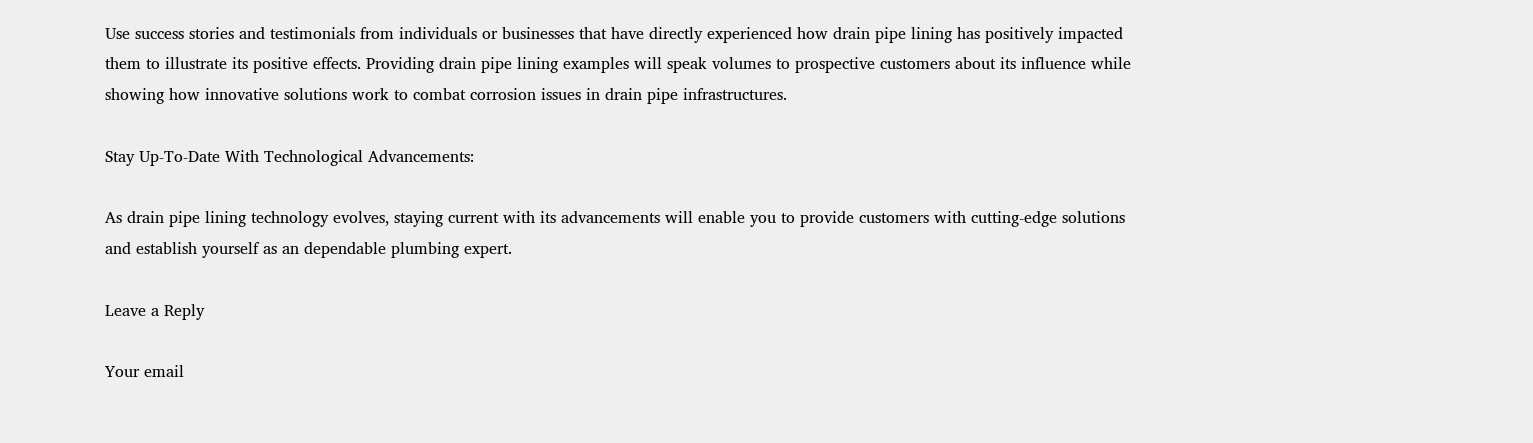Use success stories and testimonials from individuals or businesses that have directly experienced how drain pipe lining has positively impacted them to illustrate its positive effects. Providing drain pipe lining examples will speak volumes to prospective customers about its influence while showing how innovative solutions work to combat corrosion issues in drain pipe infrastructures.

Stay Up-To-Date With Technological Advancements:

As drain pipe lining technology evolves, staying current with its advancements will enable you to provide customers with cutting-edge solutions and establish yourself as an dependable plumbing expert.

Leave a Reply

Your email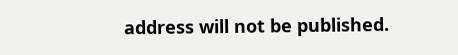address will not be published.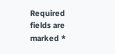Required fields are marked *